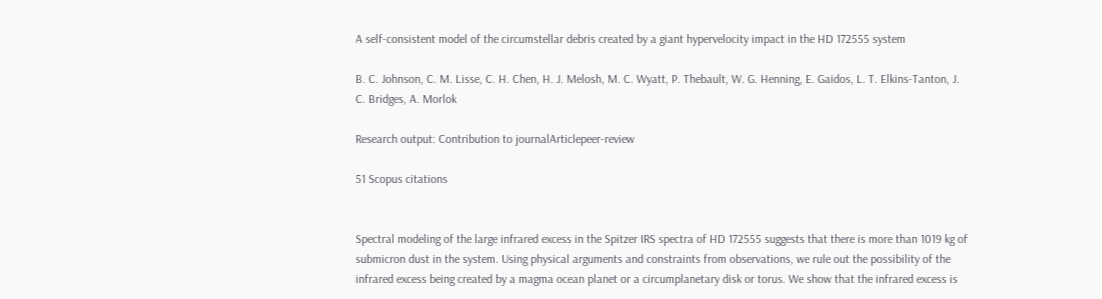A self-consistent model of the circumstellar debris created by a giant hypervelocity impact in the HD 172555 system

B. C. Johnson, C. M. Lisse, C. H. Chen, H. J. Melosh, M. C. Wyatt, P. Thebault, W. G. Henning, E. Gaidos, L. T. Elkins-Tanton, J. C. Bridges, A. Morlok

Research output: Contribution to journalArticlepeer-review

51 Scopus citations


Spectral modeling of the large infrared excess in the Spitzer IRS spectra of HD 172555 suggests that there is more than 1019 kg of submicron dust in the system. Using physical arguments and constraints from observations, we rule out the possibility of the infrared excess being created by a magma ocean planet or a circumplanetary disk or torus. We show that the infrared excess is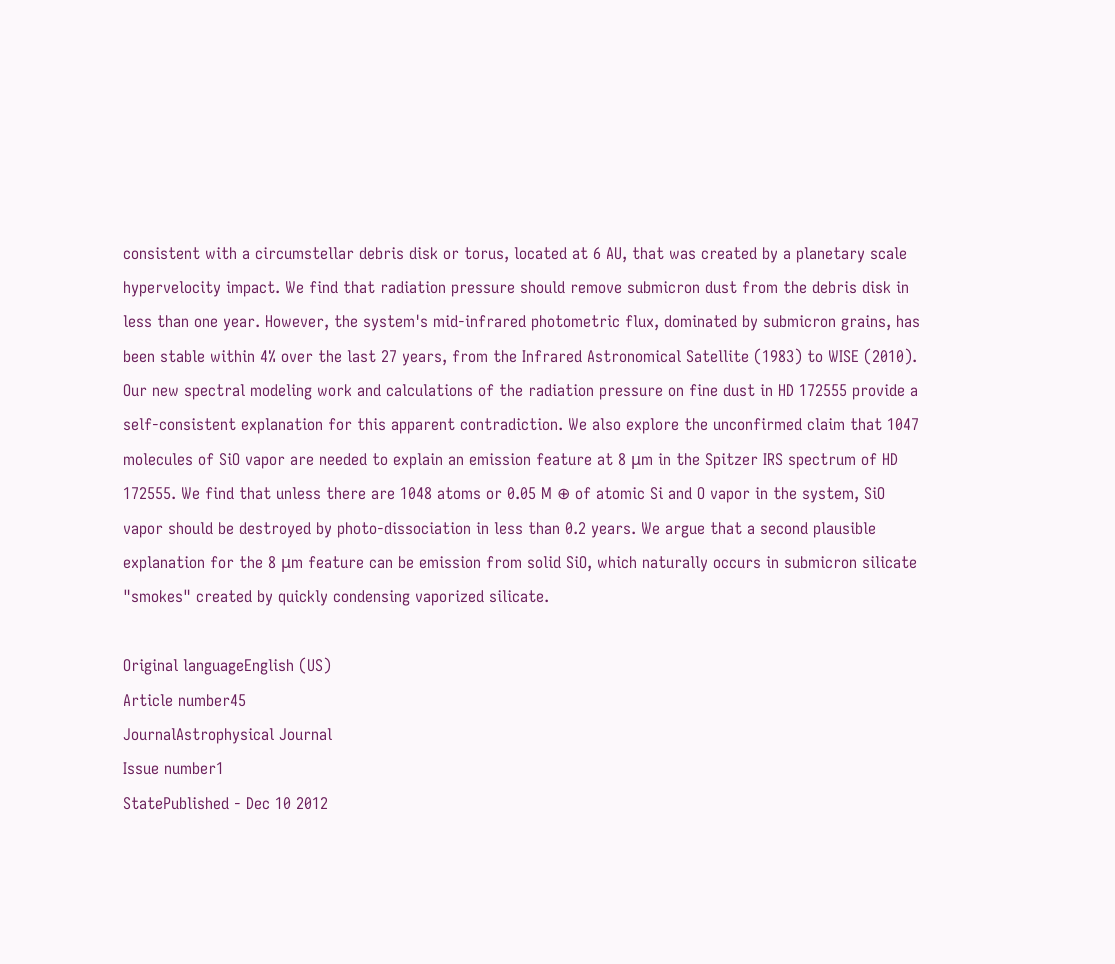consistent with a circumstellar debris disk or torus, located at 6 AU, that was created by a planetary scale hypervelocity impact. We find that radiation pressure should remove submicron dust from the debris disk in less than one year. However, the system's mid-infrared photometric flux, dominated by submicron grains, has been stable within 4% over the last 27 years, from the Infrared Astronomical Satellite (1983) to WISE (2010). Our new spectral modeling work and calculations of the radiation pressure on fine dust in HD 172555 provide a self-consistent explanation for this apparent contradiction. We also explore the unconfirmed claim that 1047 molecules of SiO vapor are needed to explain an emission feature at 8 μm in the Spitzer IRS spectrum of HD 172555. We find that unless there are 1048 atoms or 0.05 M ⊕ of atomic Si and O vapor in the system, SiO vapor should be destroyed by photo-dissociation in less than 0.2 years. We argue that a second plausible explanation for the 8 μm feature can be emission from solid SiO, which naturally occurs in submicron silicate "smokes" created by quickly condensing vaporized silicate.

Original languageEnglish (US)
Article number45
JournalAstrophysical Journal
Issue number1
StatePublished - Dec 10 2012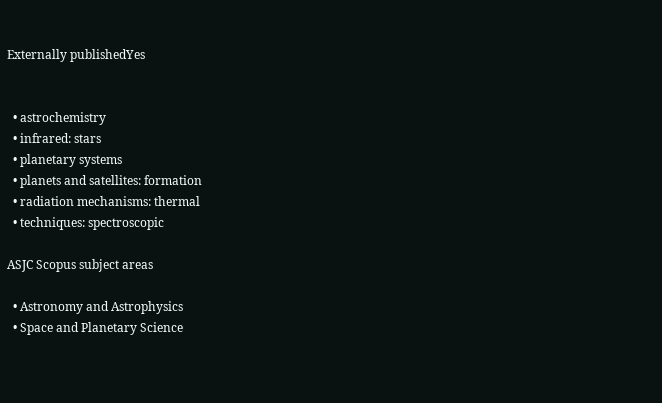Externally publishedYes


  • astrochemistry
  • infrared: stars
  • planetary systems
  • planets and satellites: formation
  • radiation mechanisms: thermal
  • techniques: spectroscopic

ASJC Scopus subject areas

  • Astronomy and Astrophysics
  • Space and Planetary Science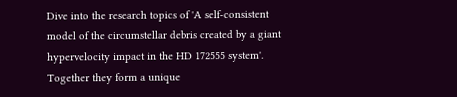Dive into the research topics of 'A self-consistent model of the circumstellar debris created by a giant hypervelocity impact in the HD 172555 system'. Together they form a unique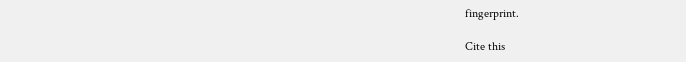fingerprint.

Cite this